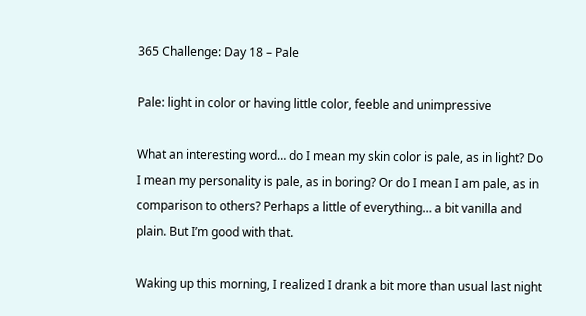365 Challenge: Day 18 – Pale

Pale: light in color or having little color, feeble and unimpressive

What an interesting word… do I mean my skin color is pale, as in light? Do I mean my personality is pale, as in boring? Or do I mean I am pale, as in comparison to others? Perhaps a little of everything… a bit vanilla and plain. But I’m good with that.

Waking up this morning, I realized I drank a bit more than usual last night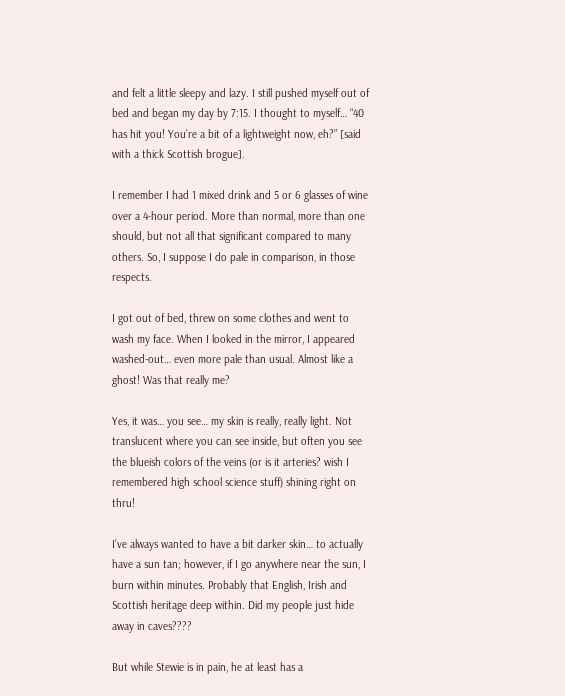and felt a little sleepy and lazy. I still pushed myself out of bed and began my day by 7:15. I thought to myself… “40 has hit you! You’re a bit of a lightweight now, eh?” [said with a thick Scottish brogue].

I remember I had 1 mixed drink and 5 or 6 glasses of wine over a 4-hour period. More than normal, more than one should, but not all that significant compared to many others. So, I suppose I do pale in comparison, in those respects.

I got out of bed, threw on some clothes and went to wash my face. When I looked in the mirror, I appeared washed-out… even more pale than usual. Almost like a ghost! Was that really me?

Yes, it was… you see… my skin is really, really light. Not translucent where you can see inside, but often you see the blueish colors of the veins (or is it arteries? wish I remembered high school science stuff) shining right on thru!

I’ve always wanted to have a bit darker skin… to actually have a sun tan; however, if I go anywhere near the sun, I burn within minutes. Probably that English, Irish and Scottish heritage deep within. Did my people just hide away in caves????

But while Stewie is in pain, he at least has a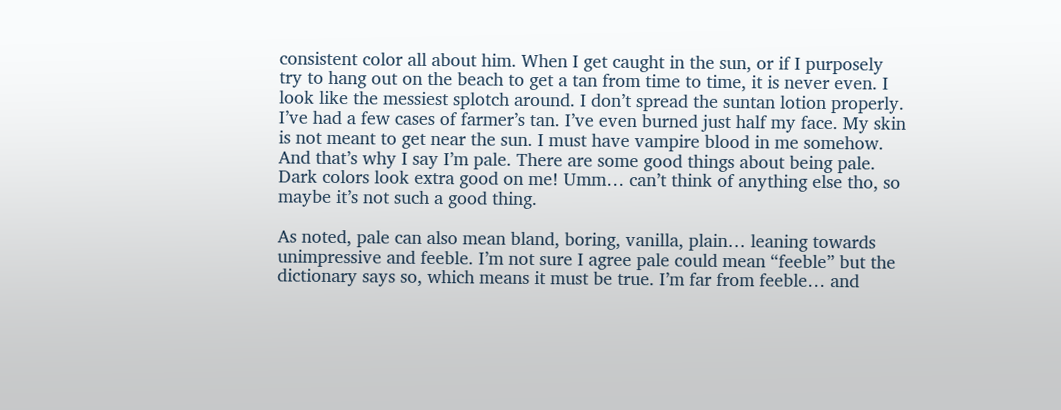consistent color all about him. When I get caught in the sun, or if I purposely try to hang out on the beach to get a tan from time to time, it is never even. I look like the messiest splotch around. I don’t spread the suntan lotion properly. I’ve had a few cases of farmer’s tan. I’ve even burned just half my face. My skin is not meant to get near the sun. I must have vampire blood in me somehow. And that’s why I say I’m pale. There are some good things about being pale. Dark colors look extra good on me! Umm… can’t think of anything else tho, so maybe it’s not such a good thing.

As noted, pale can also mean bland, boring, vanilla, plain… leaning towards unimpressive and feeble. I’m not sure I agree pale could mean “feeble” but the dictionary says so, which means it must be true. I’m far from feeble… and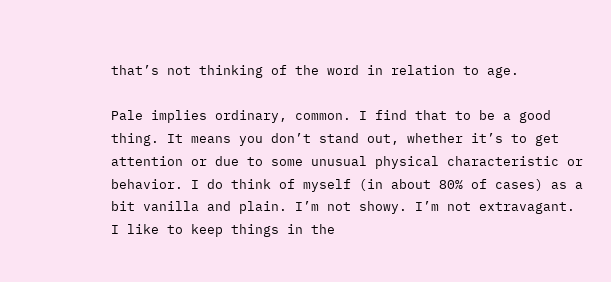that’s not thinking of the word in relation to age.

Pale implies ordinary, common. I find that to be a good thing. It means you don’t stand out, whether it’s to get attention or due to some unusual physical characteristic or behavior. I do think of myself (in about 80% of cases) as a bit vanilla and plain. I’m not showy. I’m not extravagant. I like to keep things in the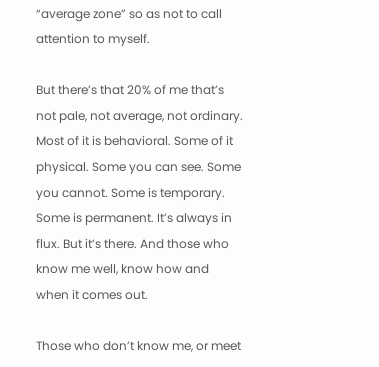“average zone” so as not to call attention to myself.

But there’s that 20% of me that’s not pale, not average, not ordinary. Most of it is behavioral. Some of it physical. Some you can see. Some you cannot. Some is temporary. Some is permanent. It’s always in flux. But it’s there. And those who know me well, know how and when it comes out.

Those who don’t know me, or meet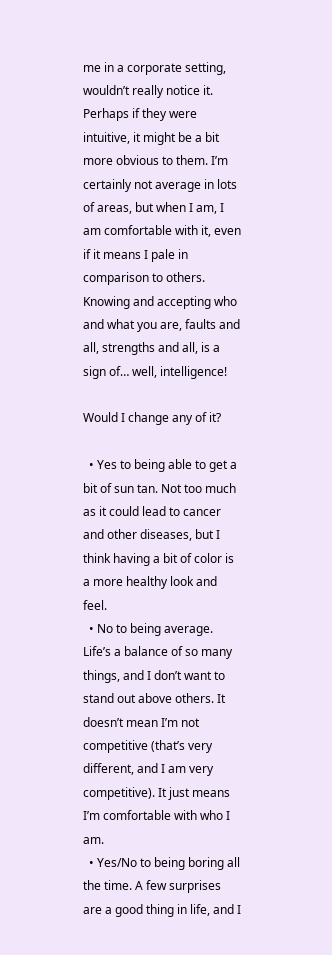me in a corporate setting, wouldn’t really notice it. Perhaps if they were intuitive, it might be a bit more obvious to them. I’m certainly not average in lots of areas, but when I am, I am comfortable with it, even if it means I pale in comparison to others. Knowing and accepting who and what you are, faults and all, strengths and all, is a sign of… well, intelligence!

Would I change any of it?

  • Yes to being able to get a bit of sun tan. Not too much as it could lead to cancer and other diseases, but I think having a bit of color is a more healthy look and feel.
  • No to being average. Life’s a balance of so many things, and I don’t want to stand out above others. It doesn’t mean I’m not competitive (that’s very different, and I am very competitive). It just means I’m comfortable with who I am.
  • Yes/No to being boring all the time. A few surprises are a good thing in life, and I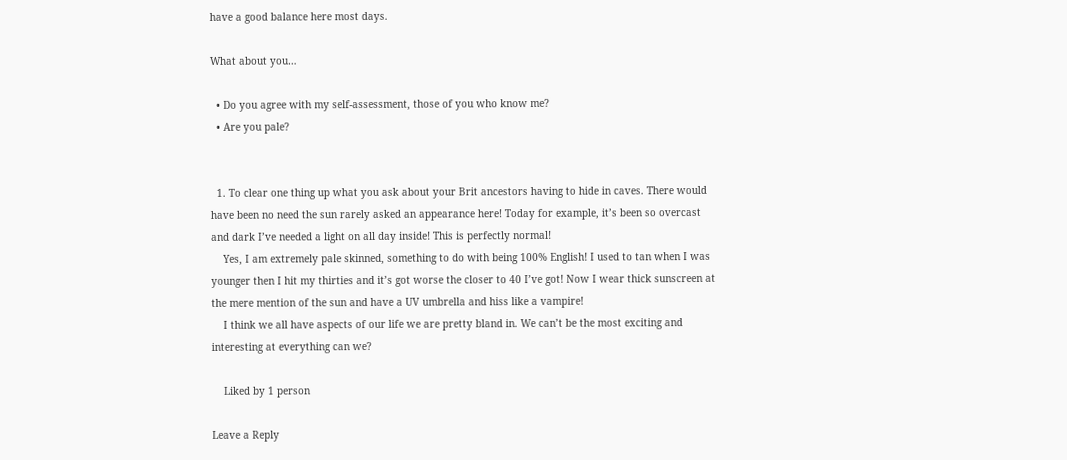have a good balance here most days.

What about you…

  • Do you agree with my self-assessment, those of you who know me?
  • Are you pale?


  1. To clear one thing up what you ask about your Brit ancestors having to hide in caves. There would have been no need the sun rarely asked an appearance here! Today for example, it’s been so overcast and dark I’ve needed a light on all day inside! This is perfectly normal!
    Yes, I am extremely pale skinned, something to do with being 100% English! I used to tan when I was younger then I hit my thirties and it’s got worse the closer to 40 I’ve got! Now I wear thick sunscreen at the mere mention of the sun and have a UV umbrella and hiss like a vampire!
    I think we all have aspects of our life we are pretty bland in. We can’t be the most exciting and interesting at everything can we?

    Liked by 1 person

Leave a Reply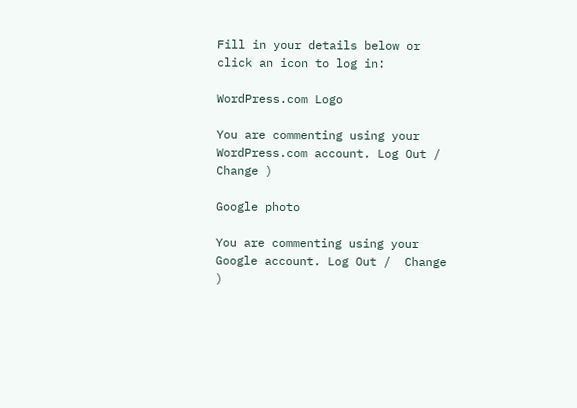Fill in your details below or click an icon to log in:

WordPress.com Logo

You are commenting using your WordPress.com account. Log Out /  Change )

Google photo

You are commenting using your Google account. Log Out /  Change )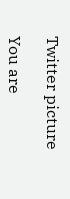Twitter picture

You are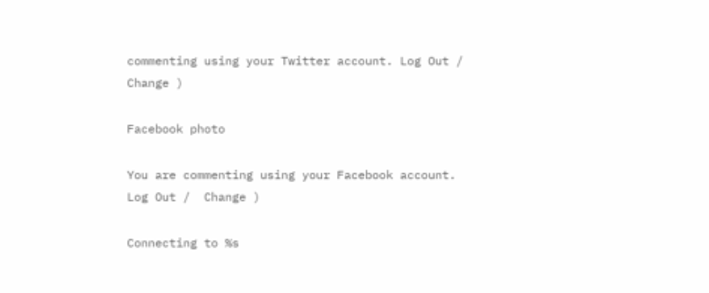commenting using your Twitter account. Log Out /  Change )

Facebook photo

You are commenting using your Facebook account. Log Out /  Change )

Connecting to %s